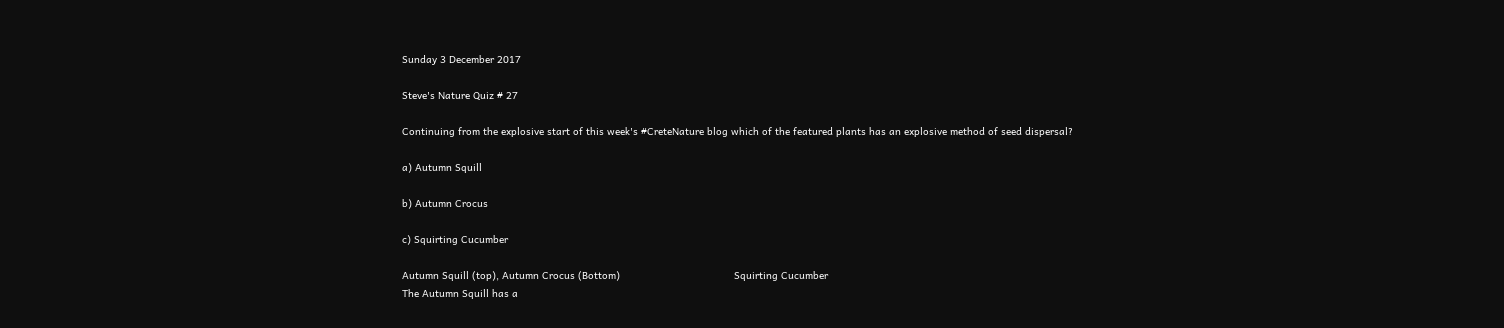Sunday 3 December 2017

Steve's Nature Quiz # 27

Continuing from the explosive start of this week's #CreteNature blog which of the featured plants has an explosive method of seed dispersal?

a) Autumn Squill

b) Autumn Crocus

c) Squirting Cucumber

Autumn Squill (top), Autumn Crocus (Bottom)                                      Squirting Cucumber
The Autumn Squill has a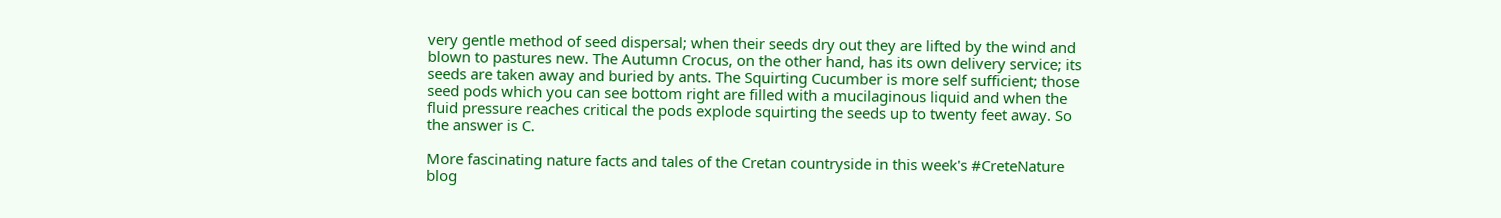very gentle method of seed dispersal; when their seeds dry out they are lifted by the wind and blown to pastures new. The Autumn Crocus, on the other hand, has its own delivery service; its seeds are taken away and buried by ants. The Squirting Cucumber is more self sufficient; those seed pods which you can see bottom right are filled with a mucilaginous liquid and when the fluid pressure reaches critical the pods explode squirting the seeds up to twenty feet away. So the answer is C.

More fascinating nature facts and tales of the Cretan countryside in this week's #CreteNature blog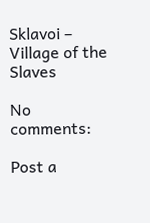Sklavoi – Village of the Slaves

No comments:

Post a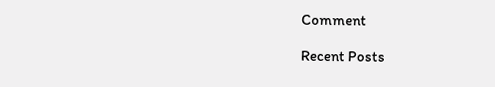Comment

Recent Posts